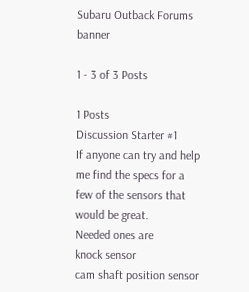Subaru Outback Forums banner

1 - 3 of 3 Posts

1 Posts
Discussion Starter #1
If anyone can try and help me find the specs for a few of the sensors that would be great.
Needed ones are
knock sensor
cam shaft position sensor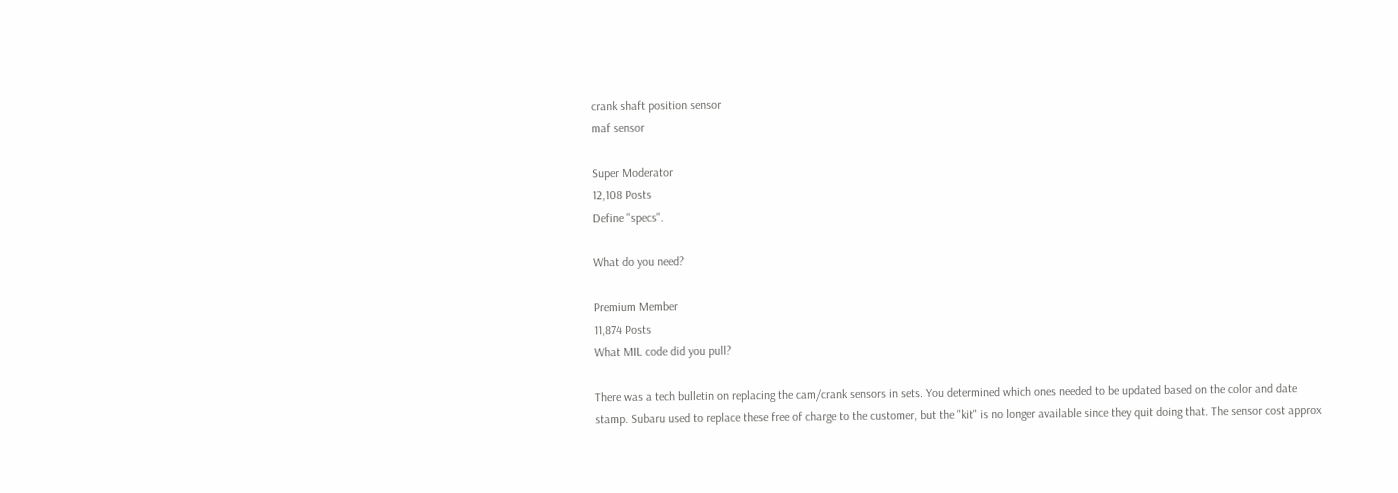crank shaft position sensor
maf sensor

Super Moderator
12,108 Posts
Define "specs".

What do you need?

Premium Member
11,874 Posts
What MIL code did you pull?

There was a tech bulletin on replacing the cam/crank sensors in sets. You determined which ones needed to be updated based on the color and date stamp. Subaru used to replace these free of charge to the customer, but the "kit" is no longer available since they quit doing that. The sensor cost approx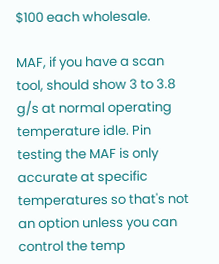$100 each wholesale.

MAF, if you have a scan tool, should show 3 to 3.8 g/s at normal operating temperature idle. Pin testing the MAF is only accurate at specific temperatures so that's not an option unless you can control the temp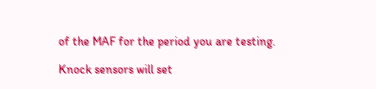of the MAF for the period you are testing.

Knock sensors will set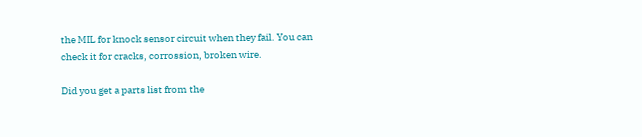the MIL for knock sensor circuit when they fail. You can check it for cracks, corrossion, broken wire.

Did you get a parts list from the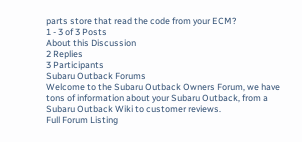parts store that read the code from your ECM?
1 - 3 of 3 Posts
About this Discussion
2 Replies
3 Participants
Subaru Outback Forums
Welcome to the Subaru Outback Owners Forum, we have tons of information about your Subaru Outback, from a Subaru Outback Wiki to customer reviews.
Full Forum Listing